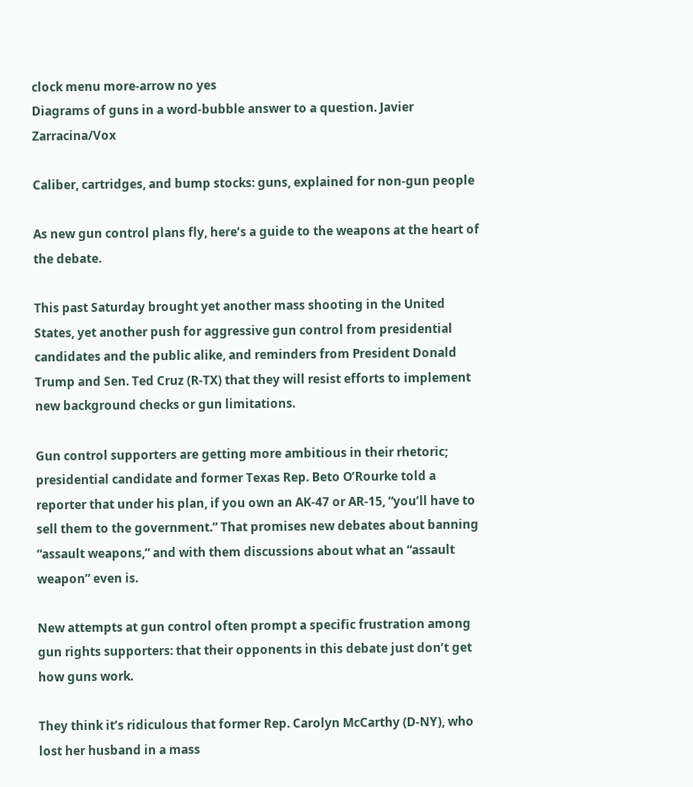clock menu more-arrow no yes
Diagrams of guns in a word-bubble answer to a question. Javier Zarracina/Vox

Caliber, cartridges, and bump stocks: guns, explained for non-gun people

As new gun control plans fly, here’s a guide to the weapons at the heart of the debate.

This past Saturday brought yet another mass shooting in the United States, yet another push for aggressive gun control from presidential candidates and the public alike, and reminders from President Donald Trump and Sen. Ted Cruz (R-TX) that they will resist efforts to implement new background checks or gun limitations.

Gun control supporters are getting more ambitious in their rhetoric; presidential candidate and former Texas Rep. Beto O’Rourke told a reporter that under his plan, if you own an AK-47 or AR-15, “you’ll have to sell them to the government.” That promises new debates about banning “assault weapons,” and with them discussions about what an “assault weapon” even is.

New attempts at gun control often prompt a specific frustration among gun rights supporters: that their opponents in this debate just don’t get how guns work.

They think it’s ridiculous that former Rep. Carolyn McCarthy (D-NY), who lost her husband in a mass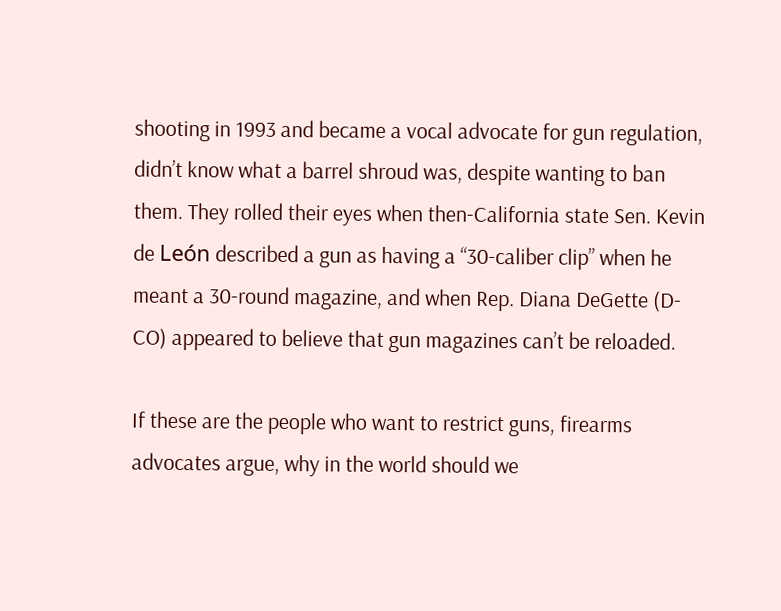shooting in 1993 and became a vocal advocate for gun regulation, didn’t know what a barrel shroud was, despite wanting to ban them. They rolled their eyes when then-California state Sen. Kevin de León described a gun as having a “30-caliber clip” when he meant a 30-round magazine, and when Rep. Diana DeGette (D-CO) appeared to believe that gun magazines can’t be reloaded.

If these are the people who want to restrict guns, firearms advocates argue, why in the world should we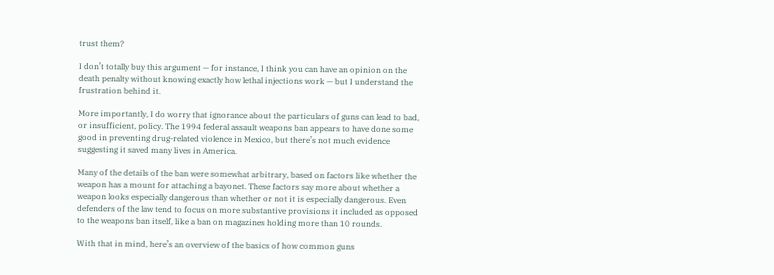trust them?

I don’t totally buy this argument — for instance, I think you can have an opinion on the death penalty without knowing exactly how lethal injections work — but I understand the frustration behind it.

More importantly, I do worry that ignorance about the particulars of guns can lead to bad, or insufficient, policy. The 1994 federal assault weapons ban appears to have done some good in preventing drug-related violence in Mexico, but there’s not much evidence suggesting it saved many lives in America.

Many of the details of the ban were somewhat arbitrary, based on factors like whether the weapon has a mount for attaching a bayonet. These factors say more about whether a weapon looks especially dangerous than whether or not it is especially dangerous. Even defenders of the law tend to focus on more substantive provisions it included as opposed to the weapons ban itself, like a ban on magazines holding more than 10 rounds.

With that in mind, here’s an overview of the basics of how common guns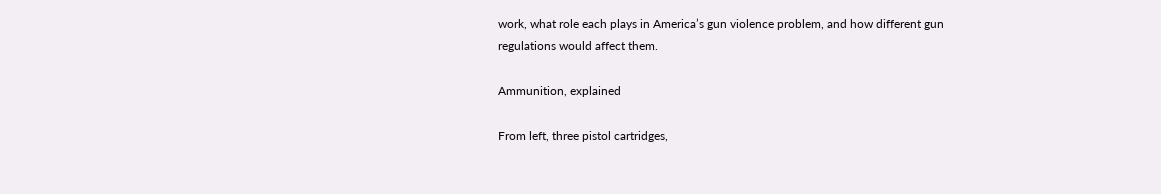work, what role each plays in America’s gun violence problem, and how different gun regulations would affect them.

Ammunition, explained

From left, three pistol cartridges,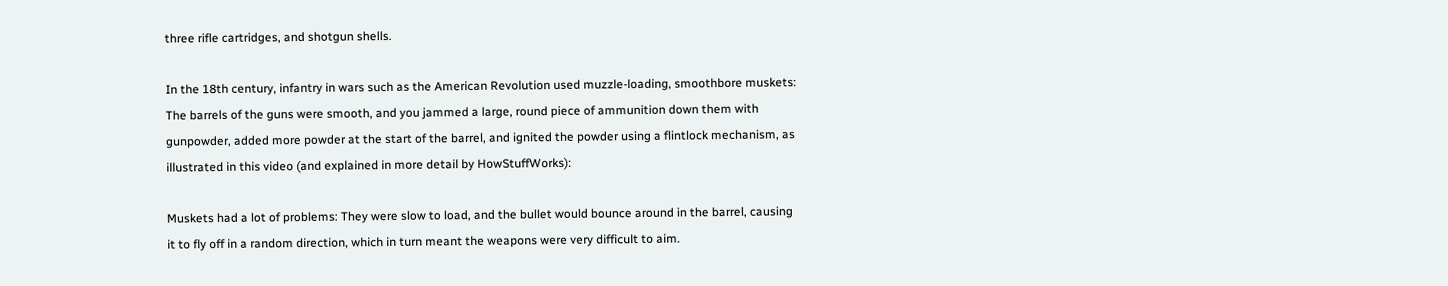three rifle cartridges, and shotgun shells.

In the 18th century, infantry in wars such as the American Revolution used muzzle-loading, smoothbore muskets: The barrels of the guns were smooth, and you jammed a large, round piece of ammunition down them with gunpowder, added more powder at the start of the barrel, and ignited the powder using a flintlock mechanism, as illustrated in this video (and explained in more detail by HowStuffWorks):

Muskets had a lot of problems: They were slow to load, and the bullet would bounce around in the barrel, causing it to fly off in a random direction, which in turn meant the weapons were very difficult to aim.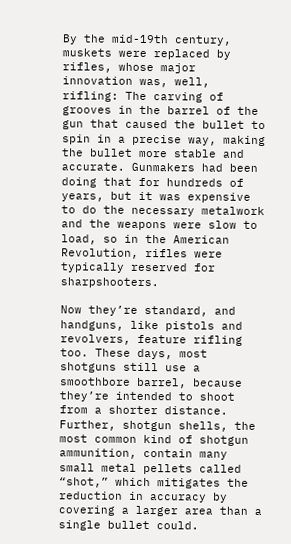By the mid-19th century, muskets were replaced by rifles, whose major innovation was, well, rifling: The carving of grooves in the barrel of the gun that caused the bullet to spin in a precise way, making the bullet more stable and accurate. Gunmakers had been doing that for hundreds of years, but it was expensive to do the necessary metalwork and the weapons were slow to load, so in the American Revolution, rifles were typically reserved for sharpshooters.

Now they’re standard, and handguns, like pistols and revolvers, feature rifling too. These days, most shotguns still use a smoothbore barrel, because they’re intended to shoot from a shorter distance. Further, shotgun shells, the most common kind of shotgun ammunition, contain many small metal pellets called “shot,” which mitigates the reduction in accuracy by covering a larger area than a single bullet could.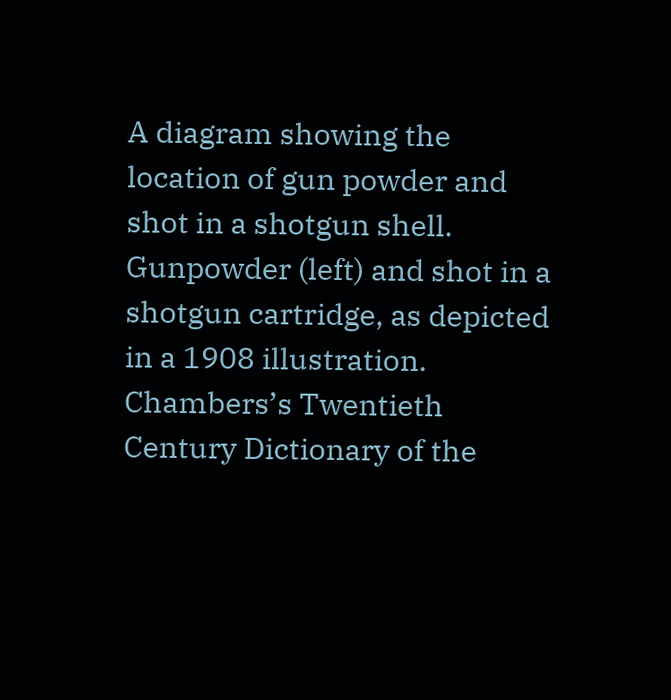A diagram showing the location of gun powder and shot in a shotgun shell.
Gunpowder (left) and shot in a shotgun cartridge, as depicted in a 1908 illustration.
Chambers’s Twentieth Century Dictionary of the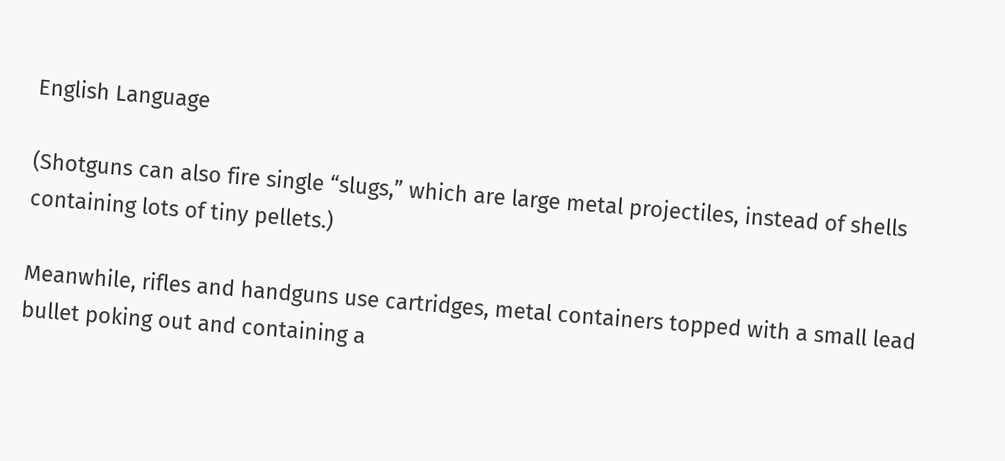English Language

(Shotguns can also fire single “slugs,” which are large metal projectiles, instead of shells containing lots of tiny pellets.)

Meanwhile, rifles and handguns use cartridges, metal containers topped with a small lead bullet poking out and containing a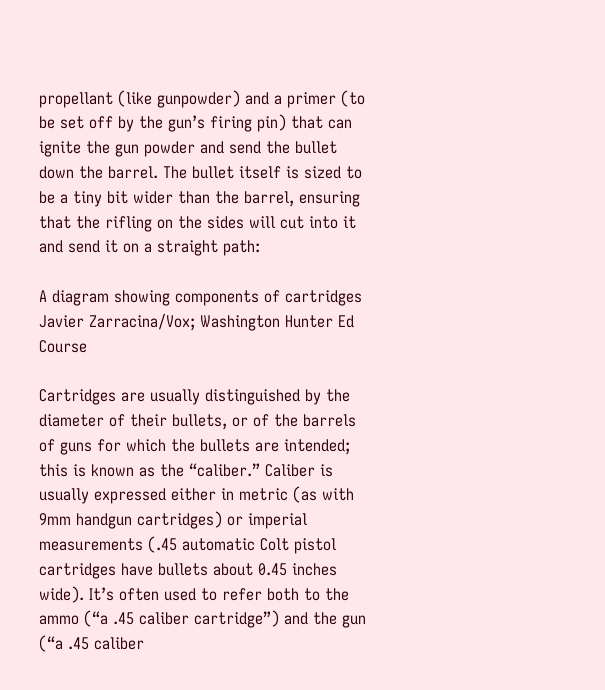propellant (like gunpowder) and a primer (to be set off by the gun’s firing pin) that can ignite the gun powder and send the bullet down the barrel. The bullet itself is sized to be a tiny bit wider than the barrel, ensuring that the rifling on the sides will cut into it and send it on a straight path:

A diagram showing components of cartridges Javier Zarracina/Vox; Washington Hunter Ed Course

Cartridges are usually distinguished by the diameter of their bullets, or of the barrels of guns for which the bullets are intended; this is known as the “caliber.” Caliber is usually expressed either in metric (as with 9mm handgun cartridges) or imperial measurements (.45 automatic Colt pistol cartridges have bullets about 0.45 inches wide). It’s often used to refer both to the ammo (“a .45 caliber cartridge”) and the gun (“a .45 caliber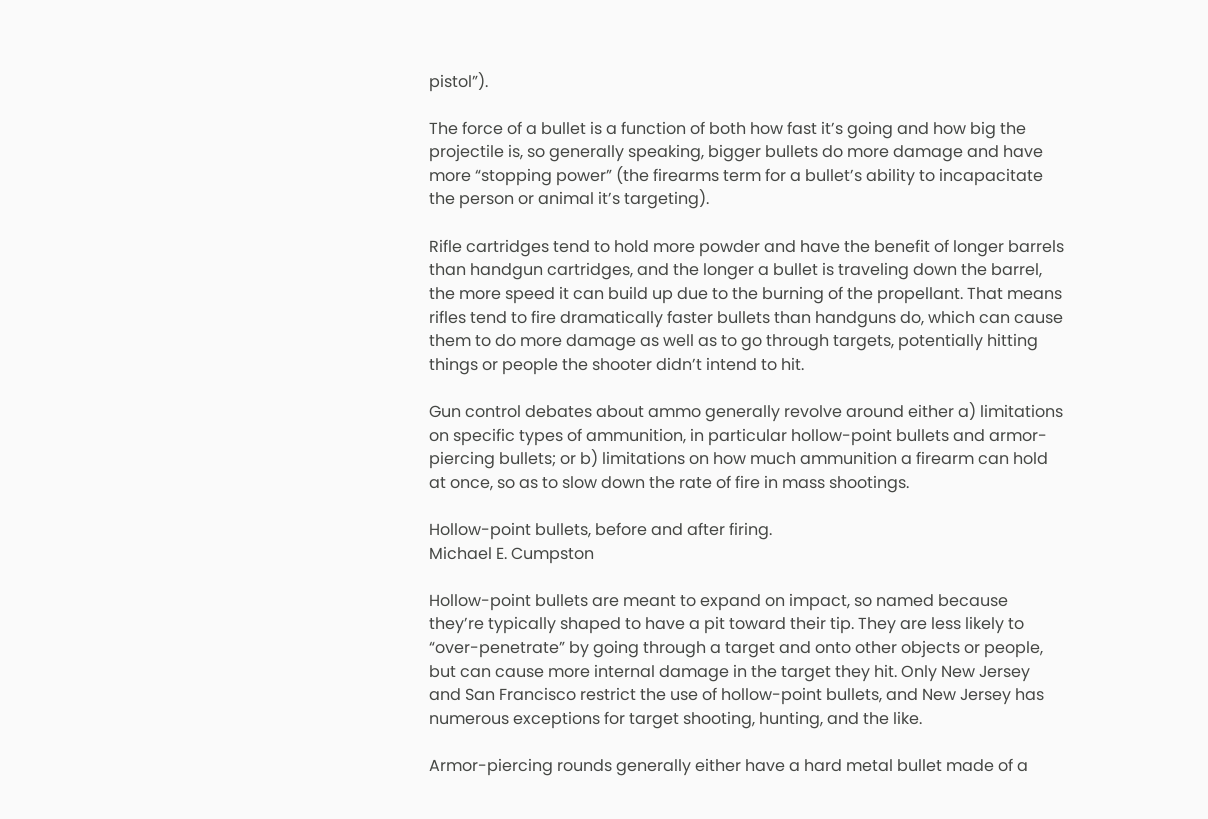pistol”).

The force of a bullet is a function of both how fast it’s going and how big the projectile is, so generally speaking, bigger bullets do more damage and have more “stopping power” (the firearms term for a bullet’s ability to incapacitate the person or animal it’s targeting).

Rifle cartridges tend to hold more powder and have the benefit of longer barrels than handgun cartridges, and the longer a bullet is traveling down the barrel, the more speed it can build up due to the burning of the propellant. That means rifles tend to fire dramatically faster bullets than handguns do, which can cause them to do more damage as well as to go through targets, potentially hitting things or people the shooter didn’t intend to hit.

Gun control debates about ammo generally revolve around either a) limitations on specific types of ammunition, in particular hollow-point bullets and armor-piercing bullets; or b) limitations on how much ammunition a firearm can hold at once, so as to slow down the rate of fire in mass shootings.

Hollow-point bullets, before and after firing.
Michael E. Cumpston

Hollow-point bullets are meant to expand on impact, so named because they’re typically shaped to have a pit toward their tip. They are less likely to “over-penetrate” by going through a target and onto other objects or people, but can cause more internal damage in the target they hit. Only New Jersey and San Francisco restrict the use of hollow-point bullets, and New Jersey has numerous exceptions for target shooting, hunting, and the like.

Armor-piercing rounds generally either have a hard metal bullet made of a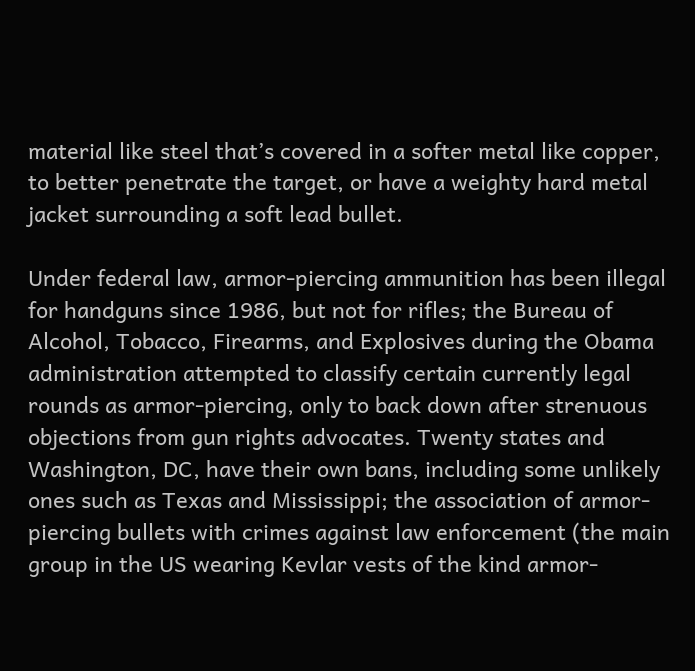material like steel that’s covered in a softer metal like copper, to better penetrate the target, or have a weighty hard metal jacket surrounding a soft lead bullet.

Under federal law, armor-piercing ammunition has been illegal for handguns since 1986, but not for rifles; the Bureau of Alcohol, Tobacco, Firearms, and Explosives during the Obama administration attempted to classify certain currently legal rounds as armor-piercing, only to back down after strenuous objections from gun rights advocates. Twenty states and Washington, DC, have their own bans, including some unlikely ones such as Texas and Mississippi; the association of armor-piercing bullets with crimes against law enforcement (the main group in the US wearing Kevlar vests of the kind armor-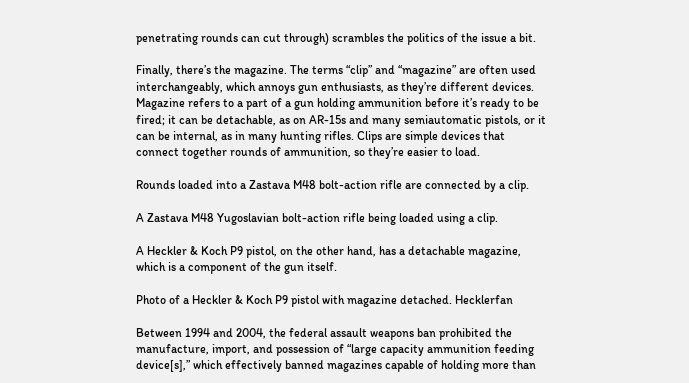penetrating rounds can cut through) scrambles the politics of the issue a bit.

Finally, there’s the magazine. The terms “clip” and “magazine” are often used interchangeably, which annoys gun enthusiasts, as they’re different devices. Magazine refers to a part of a gun holding ammunition before it’s ready to be fired; it can be detachable, as on AR-15s and many semiautomatic pistols, or it can be internal, as in many hunting rifles. Clips are simple devices that connect together rounds of ammunition, so they’re easier to load.

Rounds loaded into a Zastava M48 bolt-action rifle are connected by a clip.

A Zastava M48 Yugoslavian bolt-action rifle being loaded using a clip.

A Heckler & Koch P9 pistol, on the other hand, has a detachable magazine, which is a component of the gun itself.

Photo of a Heckler & Koch P9 pistol with magazine detached. Hecklerfan

Between 1994 and 2004, the federal assault weapons ban prohibited the manufacture, import, and possession of “large capacity ammunition feeding device[s],” which effectively banned magazines capable of holding more than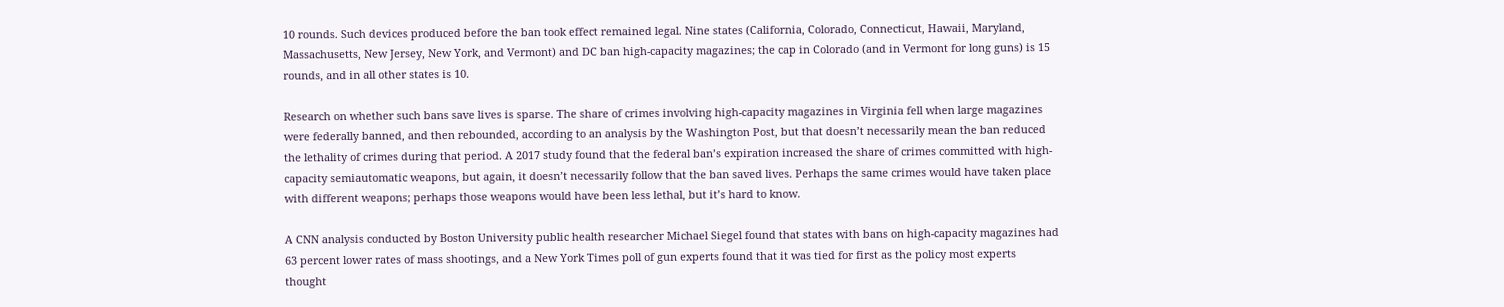10 rounds. Such devices produced before the ban took effect remained legal. Nine states (California, Colorado, Connecticut, Hawaii, Maryland, Massachusetts, New Jersey, New York, and Vermont) and DC ban high-capacity magazines; the cap in Colorado (and in Vermont for long guns) is 15 rounds, and in all other states is 10.

Research on whether such bans save lives is sparse. The share of crimes involving high-capacity magazines in Virginia fell when large magazines were federally banned, and then rebounded, according to an analysis by the Washington Post, but that doesn’t necessarily mean the ban reduced the lethality of crimes during that period. A 2017 study found that the federal ban’s expiration increased the share of crimes committed with high-capacity semiautomatic weapons, but again, it doesn’t necessarily follow that the ban saved lives. Perhaps the same crimes would have taken place with different weapons; perhaps those weapons would have been less lethal, but it’s hard to know.

A CNN analysis conducted by Boston University public health researcher Michael Siegel found that states with bans on high-capacity magazines had 63 percent lower rates of mass shootings, and a New York Times poll of gun experts found that it was tied for first as the policy most experts thought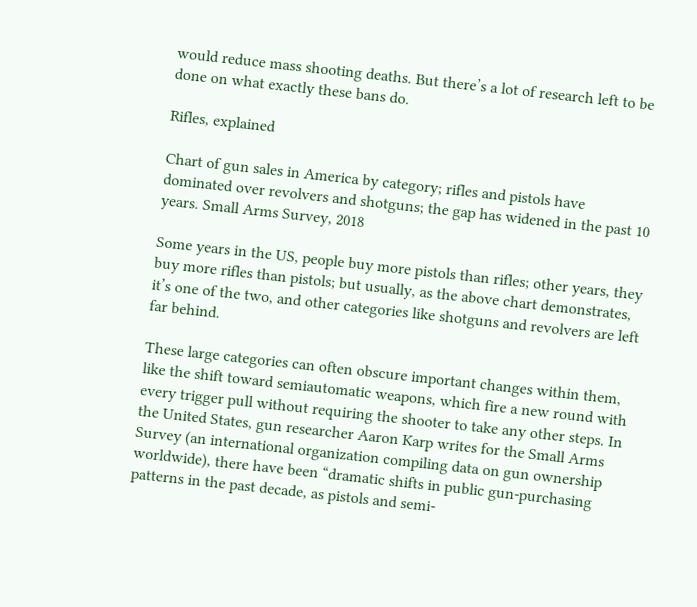would reduce mass shooting deaths. But there’s a lot of research left to be done on what exactly these bans do.

Rifles, explained

Chart of gun sales in America by category; rifles and pistols have dominated over revolvers and shotguns; the gap has widened in the past 10 years. Small Arms Survey, 2018

Some years in the US, people buy more pistols than rifles; other years, they buy more rifles than pistols; but usually, as the above chart demonstrates, it’s one of the two, and other categories like shotguns and revolvers are left far behind.

These large categories can often obscure important changes within them, like the shift toward semiautomatic weapons, which fire a new round with every trigger pull without requiring the shooter to take any other steps. In the United States, gun researcher Aaron Karp writes for the Small Arms Survey (an international organization compiling data on gun ownership worldwide), there have been “dramatic shifts in public gun-purchasing patterns in the past decade, as pistols and semi-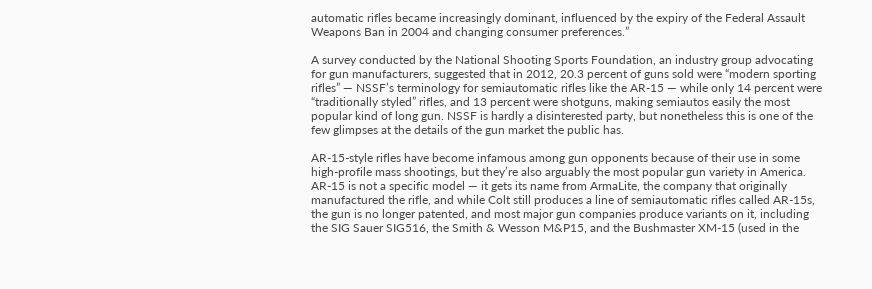automatic rifles became increasingly dominant, influenced by the expiry of the Federal Assault Weapons Ban in 2004 and changing consumer preferences.”

A survey conducted by the National Shooting Sports Foundation, an industry group advocating for gun manufacturers, suggested that in 2012, 20.3 percent of guns sold were “modern sporting rifles” — NSSF’s terminology for semiautomatic rifles like the AR-15 — while only 14 percent were “traditionally styled” rifles, and 13 percent were shotguns, making semiautos easily the most popular kind of long gun. NSSF is hardly a disinterested party, but nonetheless this is one of the few glimpses at the details of the gun market the public has.

AR-15-style rifles have become infamous among gun opponents because of their use in some high-profile mass shootings, but they’re also arguably the most popular gun variety in America. AR-15 is not a specific model — it gets its name from ArmaLite, the company that originally manufactured the rifle, and while Colt still produces a line of semiautomatic rifles called AR-15s, the gun is no longer patented, and most major gun companies produce variants on it, including the SIG Sauer SIG516, the Smith & Wesson M&P15, and the Bushmaster XM-15 (used in the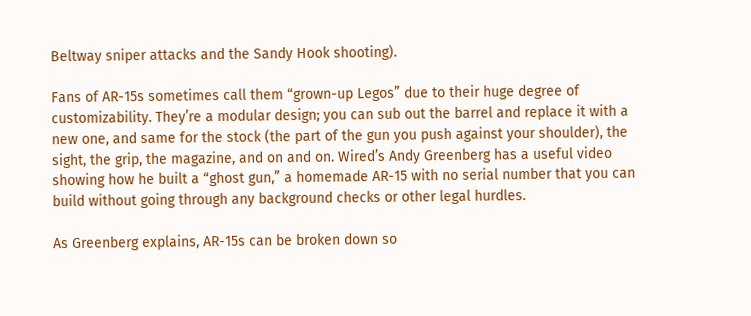Beltway sniper attacks and the Sandy Hook shooting).

Fans of AR-15s sometimes call them “grown-up Legos” due to their huge degree of customizability. They’re a modular design; you can sub out the barrel and replace it with a new one, and same for the stock (the part of the gun you push against your shoulder), the sight, the grip, the magazine, and on and on. Wired’s Andy Greenberg has a useful video showing how he built a “ghost gun,” a homemade AR-15 with no serial number that you can build without going through any background checks or other legal hurdles.

As Greenberg explains, AR-15s can be broken down so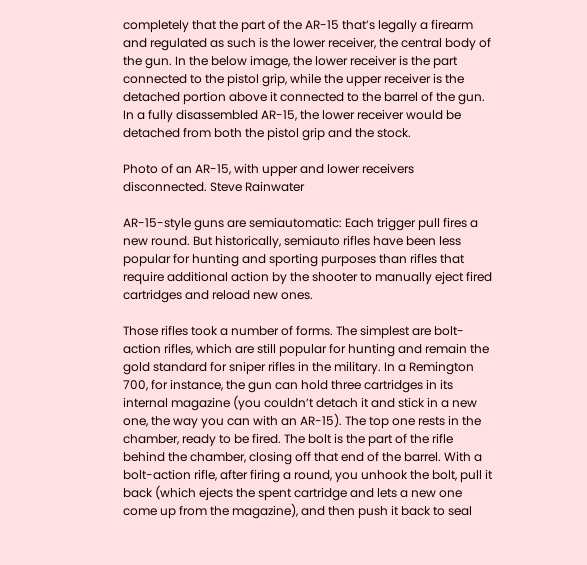completely that the part of the AR-15 that’s legally a firearm and regulated as such is the lower receiver, the central body of the gun. In the below image, the lower receiver is the part connected to the pistol grip, while the upper receiver is the detached portion above it connected to the barrel of the gun. In a fully disassembled AR-15, the lower receiver would be detached from both the pistol grip and the stock.

Photo of an AR-15, with upper and lower receivers disconnected. Steve Rainwater

AR-15-style guns are semiautomatic: Each trigger pull fires a new round. But historically, semiauto rifles have been less popular for hunting and sporting purposes than rifles that require additional action by the shooter to manually eject fired cartridges and reload new ones.

Those rifles took a number of forms. The simplest are bolt-action rifles, which are still popular for hunting and remain the gold standard for sniper rifles in the military. In a Remington 700, for instance, the gun can hold three cartridges in its internal magazine (you couldn’t detach it and stick in a new one, the way you can with an AR-15). The top one rests in the chamber, ready to be fired. The bolt is the part of the rifle behind the chamber, closing off that end of the barrel. With a bolt-action rifle, after firing a round, you unhook the bolt, pull it back (which ejects the spent cartridge and lets a new one come up from the magazine), and then push it back to seal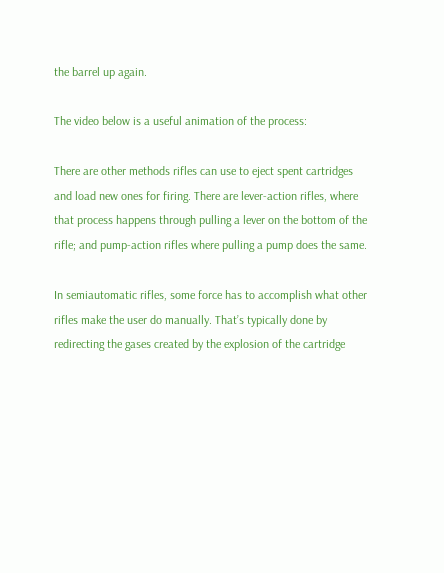the barrel up again.

The video below is a useful animation of the process:

There are other methods rifles can use to eject spent cartridges and load new ones for firing. There are lever-action rifles, where that process happens through pulling a lever on the bottom of the rifle; and pump-action rifles where pulling a pump does the same.

In semiautomatic rifles, some force has to accomplish what other rifles make the user do manually. That’s typically done by redirecting the gases created by the explosion of the cartridge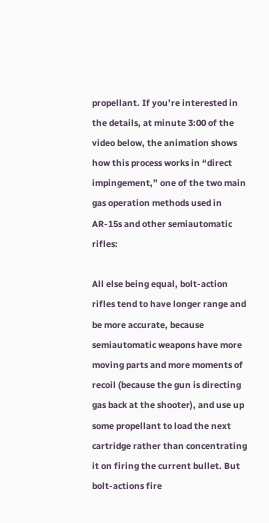propellant. If you’re interested in the details, at minute 3:00 of the video below, the animation shows how this process works in “direct impingement,” one of the two main gas operation methods used in AR-15s and other semiautomatic rifles:

All else being equal, bolt-action rifles tend to have longer range and be more accurate, because semiautomatic weapons have more moving parts and more moments of recoil (because the gun is directing gas back at the shooter), and use up some propellant to load the next cartridge rather than concentrating it on firing the current bullet. But bolt-actions fire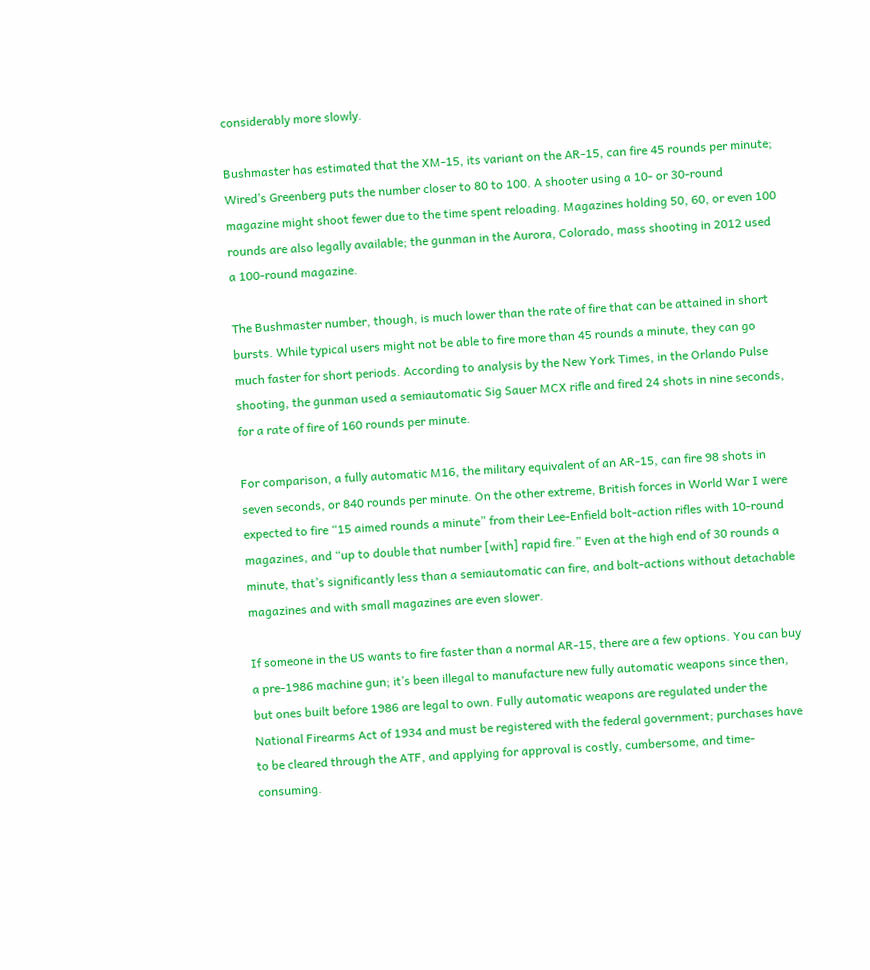considerably more slowly.

Bushmaster has estimated that the XM-15, its variant on the AR-15, can fire 45 rounds per minute; Wired’s Greenberg puts the number closer to 80 to 100. A shooter using a 10- or 30-round magazine might shoot fewer due to the time spent reloading. Magazines holding 50, 60, or even 100 rounds are also legally available; the gunman in the Aurora, Colorado, mass shooting in 2012 used a 100-round magazine.

The Bushmaster number, though, is much lower than the rate of fire that can be attained in short bursts. While typical users might not be able to fire more than 45 rounds a minute, they can go much faster for short periods. According to analysis by the New York Times, in the Orlando Pulse shooting, the gunman used a semiautomatic Sig Sauer MCX rifle and fired 24 shots in nine seconds, for a rate of fire of 160 rounds per minute.

For comparison, a fully automatic M16, the military equivalent of an AR-15, can fire 98 shots in seven seconds, or 840 rounds per minute. On the other extreme, British forces in World War I were expected to fire “15 aimed rounds a minute” from their Lee-Enfield bolt-action rifles with 10-round magazines, and “up to double that number [with] rapid fire.” Even at the high end of 30 rounds a minute, that’s significantly less than a semiautomatic can fire, and bolt-actions without detachable magazines and with small magazines are even slower.

If someone in the US wants to fire faster than a normal AR-15, there are a few options. You can buy a pre-1986 machine gun; it’s been illegal to manufacture new fully automatic weapons since then, but ones built before 1986 are legal to own. Fully automatic weapons are regulated under the National Firearms Act of 1934 and must be registered with the federal government; purchases have to be cleared through the ATF, and applying for approval is costly, cumbersome, and time-consuming.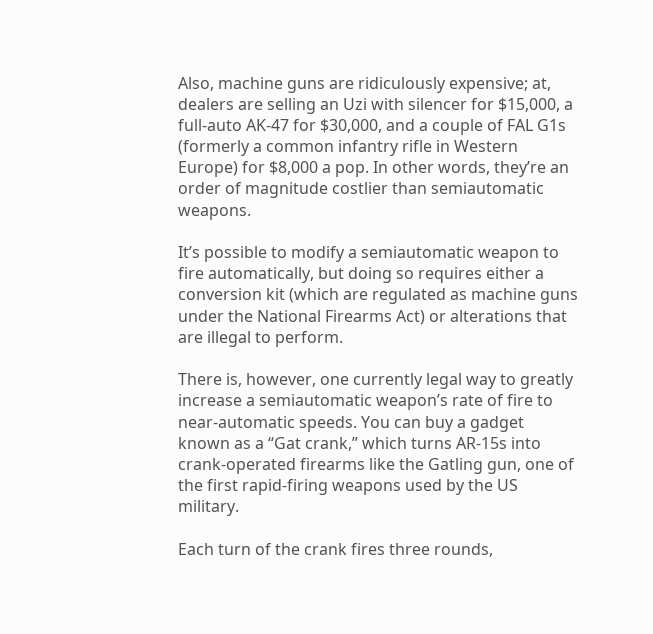Also, machine guns are ridiculously expensive; at, dealers are selling an Uzi with silencer for $15,000, a full-auto AK-47 for $30,000, and a couple of FAL G1s (formerly a common infantry rifle in Western Europe) for $8,000 a pop. In other words, they’re an order of magnitude costlier than semiautomatic weapons.

It’s possible to modify a semiautomatic weapon to fire automatically, but doing so requires either a conversion kit (which are regulated as machine guns under the National Firearms Act) or alterations that are illegal to perform.

There is, however, one currently legal way to greatly increase a semiautomatic weapon’s rate of fire to near-automatic speeds. You can buy a gadget known as a “Gat crank,” which turns AR-15s into crank-operated firearms like the Gatling gun, one of the first rapid-firing weapons used by the US military.

Each turn of the crank fires three rounds,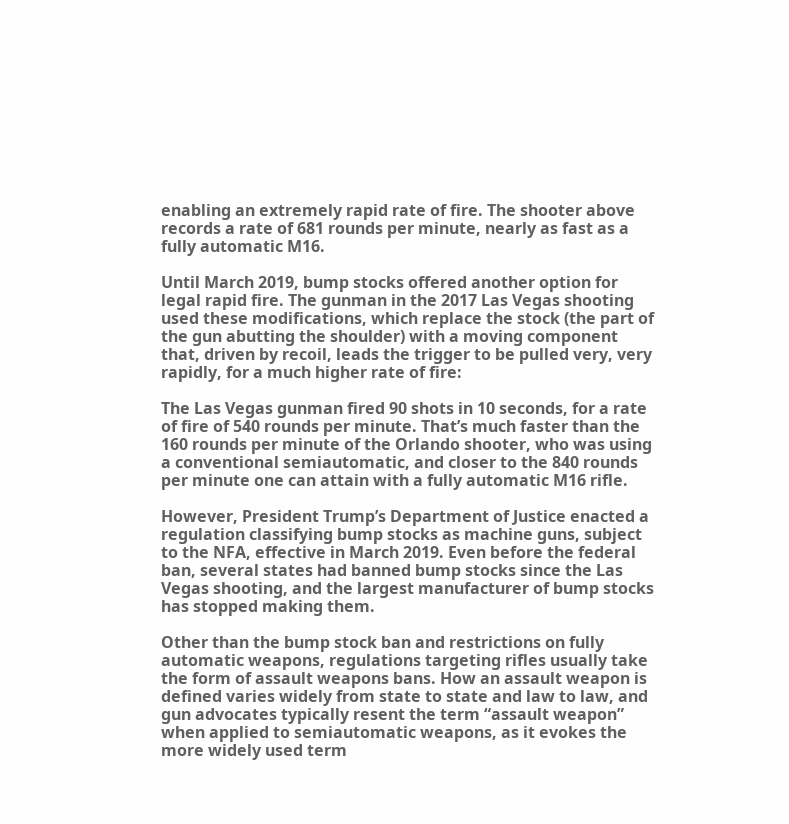enabling an extremely rapid rate of fire. The shooter above records a rate of 681 rounds per minute, nearly as fast as a fully automatic M16.

Until March 2019, bump stocks offered another option for legal rapid fire. The gunman in the 2017 Las Vegas shooting used these modifications, which replace the stock (the part of the gun abutting the shoulder) with a moving component that, driven by recoil, leads the trigger to be pulled very, very rapidly, for a much higher rate of fire:

The Las Vegas gunman fired 90 shots in 10 seconds, for a rate of fire of 540 rounds per minute. That’s much faster than the 160 rounds per minute of the Orlando shooter, who was using a conventional semiautomatic, and closer to the 840 rounds per minute one can attain with a fully automatic M16 rifle.

However, President Trump’s Department of Justice enacted a regulation classifying bump stocks as machine guns, subject to the NFA, effective in March 2019. Even before the federal ban, several states had banned bump stocks since the Las Vegas shooting, and the largest manufacturer of bump stocks has stopped making them.

Other than the bump stock ban and restrictions on fully automatic weapons, regulations targeting rifles usually take the form of assault weapons bans. How an assault weapon is defined varies widely from state to state and law to law, and gun advocates typically resent the term “assault weapon” when applied to semiautomatic weapons, as it evokes the more widely used term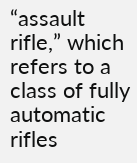“assault rifle,” which refers to a class of fully automatic rifles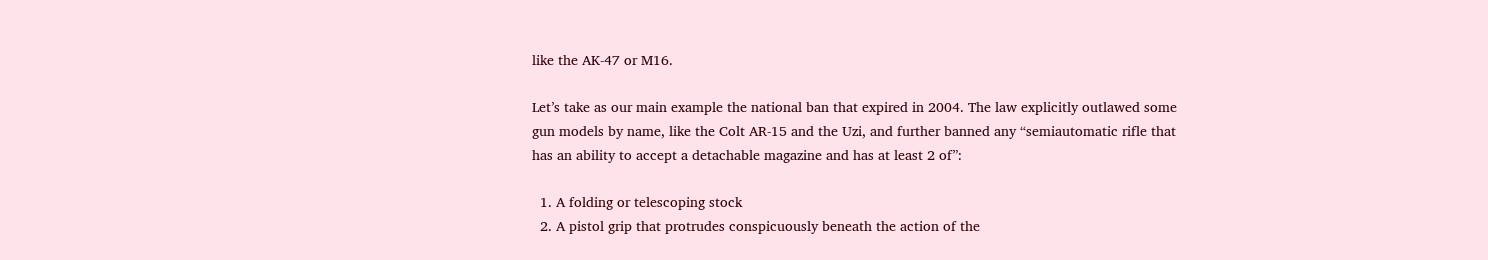like the AK-47 or M16.

Let’s take as our main example the national ban that expired in 2004. The law explicitly outlawed some gun models by name, like the Colt AR-15 and the Uzi, and further banned any “semiautomatic rifle that has an ability to accept a detachable magazine and has at least 2 of”:

  1. A folding or telescoping stock
  2. A pistol grip that protrudes conspicuously beneath the action of the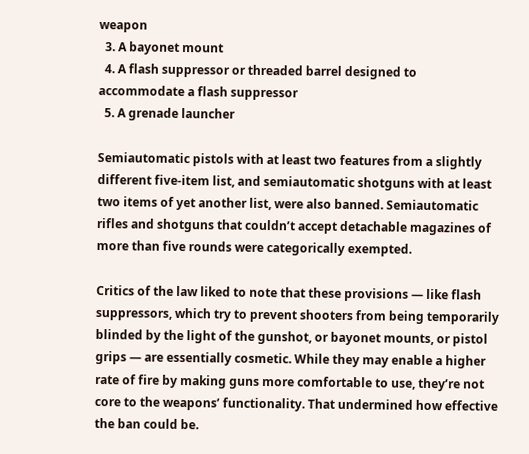weapon
  3. A bayonet mount
  4. A flash suppressor or threaded barrel designed to accommodate a flash suppressor
  5. A grenade launcher

Semiautomatic pistols with at least two features from a slightly different five-item list, and semiautomatic shotguns with at least two items of yet another list, were also banned. Semiautomatic rifles and shotguns that couldn’t accept detachable magazines of more than five rounds were categorically exempted.

Critics of the law liked to note that these provisions — like flash suppressors, which try to prevent shooters from being temporarily blinded by the light of the gunshot, or bayonet mounts, or pistol grips — are essentially cosmetic. While they may enable a higher rate of fire by making guns more comfortable to use, they’re not core to the weapons’ functionality. That undermined how effective the ban could be.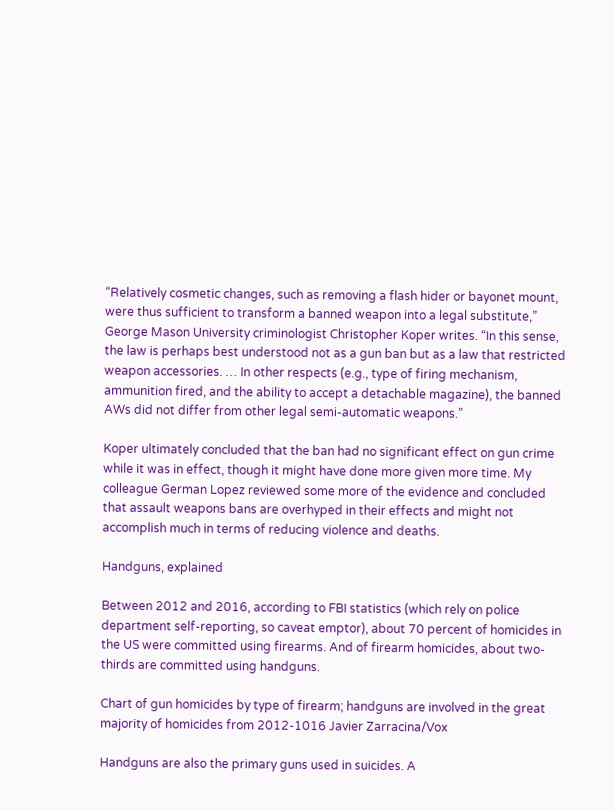“Relatively cosmetic changes, such as removing a flash hider or bayonet mount, were thus sufficient to transform a banned weapon into a legal substitute,” George Mason University criminologist Christopher Koper writes. “In this sense, the law is perhaps best understood not as a gun ban but as a law that restricted weapon accessories. … In other respects (e.g., type of firing mechanism, ammunition fired, and the ability to accept a detachable magazine), the banned AWs did not differ from other legal semi-automatic weapons.”

Koper ultimately concluded that the ban had no significant effect on gun crime while it was in effect, though it might have done more given more time. My colleague German Lopez reviewed some more of the evidence and concluded that assault weapons bans are overhyped in their effects and might not accomplish much in terms of reducing violence and deaths.

Handguns, explained

Between 2012 and 2016, according to FBI statistics (which rely on police department self-reporting, so caveat emptor), about 70 percent of homicides in the US were committed using firearms. And of firearm homicides, about two-thirds are committed using handguns.

Chart of gun homicides by type of firearm; handguns are involved in the great majority of homicides from 2012-1016 Javier Zarracina/Vox

Handguns are also the primary guns used in suicides. A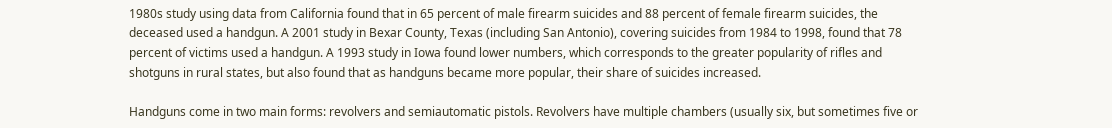1980s study using data from California found that in 65 percent of male firearm suicides and 88 percent of female firearm suicides, the deceased used a handgun. A 2001 study in Bexar County, Texas (including San Antonio), covering suicides from 1984 to 1998, found that 78 percent of victims used a handgun. A 1993 study in Iowa found lower numbers, which corresponds to the greater popularity of rifles and shotguns in rural states, but also found that as handguns became more popular, their share of suicides increased.

Handguns come in two main forms: revolvers and semiautomatic pistols. Revolvers have multiple chambers (usually six, but sometimes five or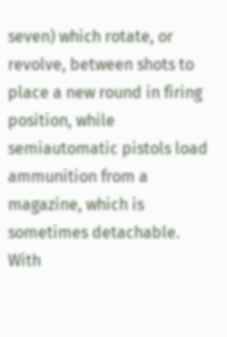seven) which rotate, or revolve, between shots to place a new round in firing position, while semiautomatic pistols load ammunition from a magazine, which is sometimes detachable. With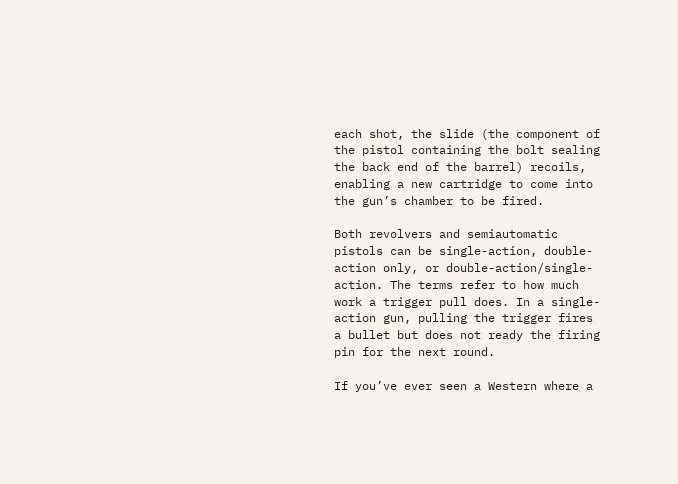each shot, the slide (the component of the pistol containing the bolt sealing the back end of the barrel) recoils, enabling a new cartridge to come into the gun’s chamber to be fired.

Both revolvers and semiautomatic pistols can be single-action, double-action only, or double-action/single-action. The terms refer to how much work a trigger pull does. In a single-action gun, pulling the trigger fires a bullet but does not ready the firing pin for the next round.

If you’ve ever seen a Western where a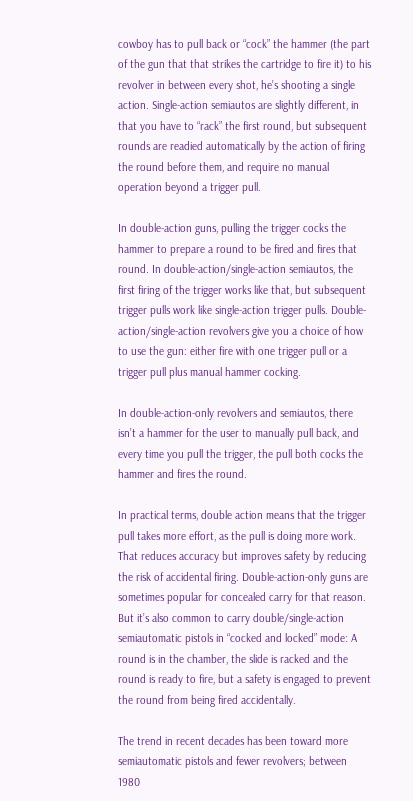cowboy has to pull back or “cock” the hammer (the part of the gun that that strikes the cartridge to fire it) to his revolver in between every shot, he’s shooting a single action. Single-action semiautos are slightly different, in that you have to “rack” the first round, but subsequent rounds are readied automatically by the action of firing the round before them, and require no manual operation beyond a trigger pull.

In double-action guns, pulling the trigger cocks the hammer to prepare a round to be fired and fires that round. In double-action/single-action semiautos, the first firing of the trigger works like that, but subsequent trigger pulls work like single-action trigger pulls. Double-action/single-action revolvers give you a choice of how to use the gun: either fire with one trigger pull or a trigger pull plus manual hammer cocking.

In double-action-only revolvers and semiautos, there isn’t a hammer for the user to manually pull back, and every time you pull the trigger, the pull both cocks the hammer and fires the round.

In practical terms, double action means that the trigger pull takes more effort, as the pull is doing more work. That reduces accuracy but improves safety by reducing the risk of accidental firing. Double-action-only guns are sometimes popular for concealed carry for that reason. But it’s also common to carry double/single-action semiautomatic pistols in “cocked and locked” mode: A round is in the chamber, the slide is racked and the round is ready to fire, but a safety is engaged to prevent the round from being fired accidentally.

The trend in recent decades has been toward more semiautomatic pistols and fewer revolvers; between 1980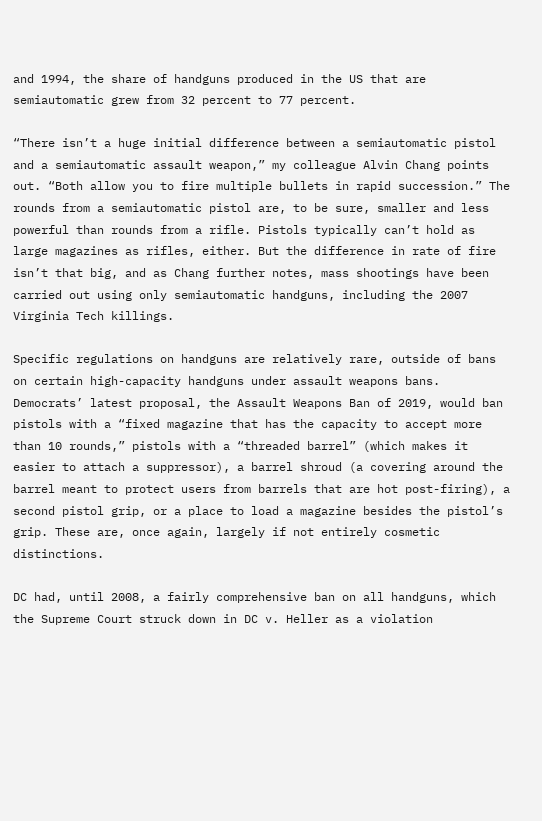and 1994, the share of handguns produced in the US that are semiautomatic grew from 32 percent to 77 percent.

“There isn’t a huge initial difference between a semiautomatic pistol and a semiautomatic assault weapon,” my colleague Alvin Chang points out. “Both allow you to fire multiple bullets in rapid succession.” The rounds from a semiautomatic pistol are, to be sure, smaller and less powerful than rounds from a rifle. Pistols typically can’t hold as large magazines as rifles, either. But the difference in rate of fire isn’t that big, and as Chang further notes, mass shootings have been carried out using only semiautomatic handguns, including the 2007 Virginia Tech killings.

Specific regulations on handguns are relatively rare, outside of bans on certain high-capacity handguns under assault weapons bans. Democrats’ latest proposal, the Assault Weapons Ban of 2019, would ban pistols with a “fixed magazine that has the capacity to accept more than 10 rounds,” pistols with a “threaded barrel” (which makes it easier to attach a suppressor), a barrel shroud (a covering around the barrel meant to protect users from barrels that are hot post-firing), a second pistol grip, or a place to load a magazine besides the pistol’s grip. These are, once again, largely if not entirely cosmetic distinctions.

DC had, until 2008, a fairly comprehensive ban on all handguns, which the Supreme Court struck down in DC v. Heller as a violation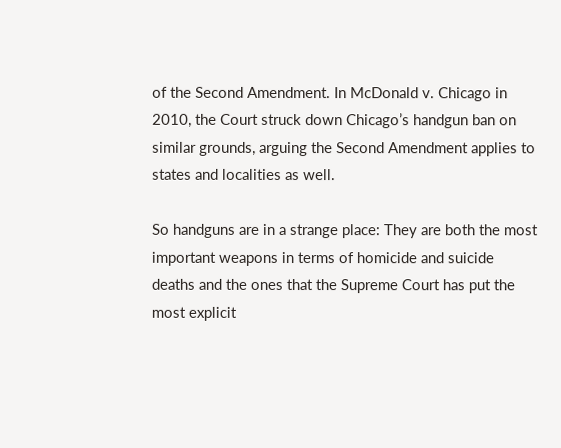of the Second Amendment. In McDonald v. Chicago in 2010, the Court struck down Chicago’s handgun ban on similar grounds, arguing the Second Amendment applies to states and localities as well.

So handguns are in a strange place: They are both the most important weapons in terms of homicide and suicide deaths and the ones that the Supreme Court has put the most explicit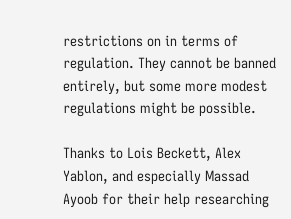restrictions on in terms of regulation. They cannot be banned entirely, but some more modest regulations might be possible.

Thanks to Lois Beckett, Alex Yablon, and especially Massad Ayoob for their help researching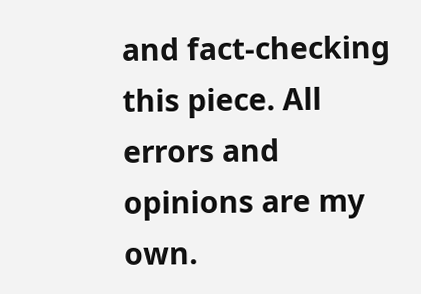and fact-checking this piece. All errors and opinions are my own.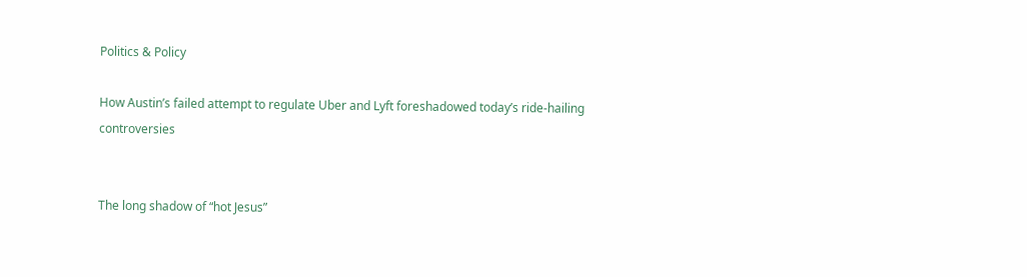Politics & Policy

How Austin’s failed attempt to regulate Uber and Lyft foreshadowed today’s ride-hailing controversies


The long shadow of “hot Jesus”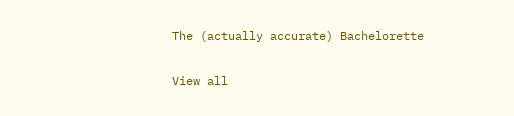The (actually accurate) Bachelorette

View all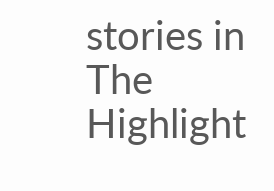stories in The Highlight